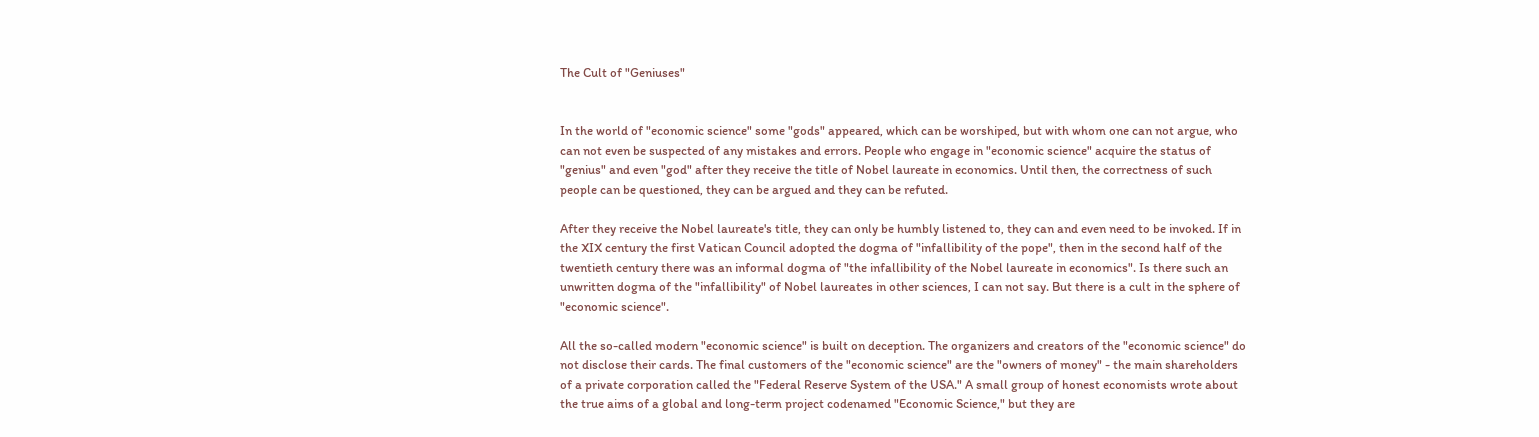The Cult of "Geniuses"


In the world of "economic science" some "gods" appeared, which can be worshiped, but with whom one can not argue, who can not even be suspected of any mistakes and errors. People who engage in "economic science" acquire the status of "genius" and even "god" after they receive the title of Nobel laureate in economics. Until then, the correctness of such people can be questioned, they can be argued and they can be refuted.

After they receive the Nobel laureate's title, they can only be humbly listened to, they can and even need to be invoked. If in the XIX century the first Vatican Council adopted the dogma of "infallibility of the pope", then in the second half of the twentieth century there was an informal dogma of "the infallibility of the Nobel laureate in economics". Is there such an unwritten dogma of the "infallibility" of Nobel laureates in other sciences, I can not say. But there is a cult in the sphere of "economic science".

All the so-called modern "economic science" is built on deception. The organizers and creators of the "economic science" do not disclose their cards. The final customers of the "economic science" are the "owners of money" - the main shareholders of a private corporation called the "Federal Reserve System of the USA." A small group of honest economists wrote about the true aims of a global and long-term project codenamed "Economic Science," but they are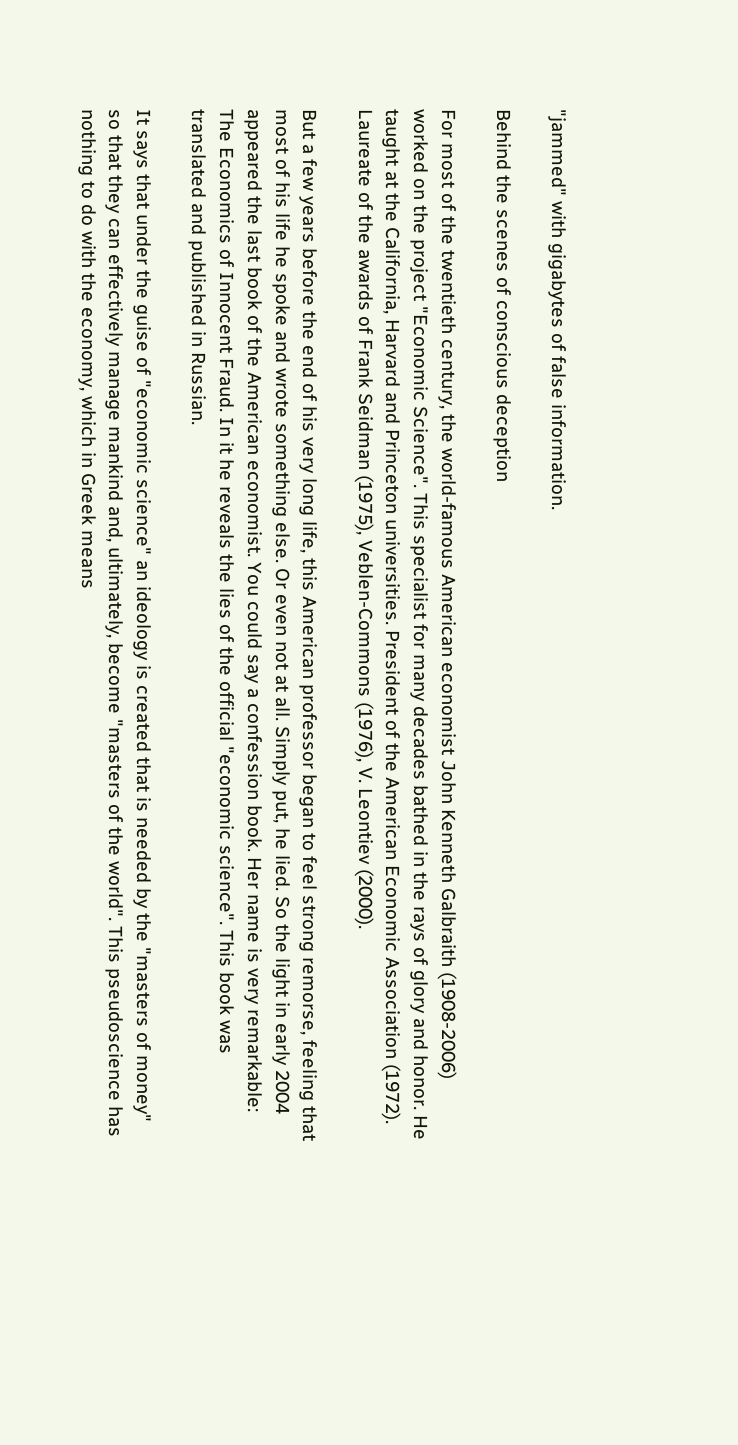"jammed" with gigabytes of false information.

Behind the scenes of conscious deception

For most of the twentieth century, the world-famous American economist John Kenneth Galbraith (1908-2006) worked on the project "Economic Science". This specialist for many decades bathed in the rays of glory and honor. He taught at the California, Harvard and Princeton universities. President of the American Economic Association (1972). Laureate of the awards of Frank Seidman (1975), Veblen-Commons (1976), V. Leontiev (2000).

But a few years before the end of his very long life, this American professor began to feel strong remorse, feeling that most of his life he spoke and wrote something else. Or even not at all. Simply put, he lied. So the light in early 2004 appeared the last book of the American economist. You could say a confession book. Her name is very remarkable: The Economics of Innocent Fraud. In it he reveals the lies of the official "economic science". This book was translated and published in Russian.

It says that under the guise of "economic science" an ideology is created that is needed by the "masters of money" so that they can effectively manage mankind and, ultimately, become "masters of the world". This pseudoscience has nothing to do with the economy, which in Greek means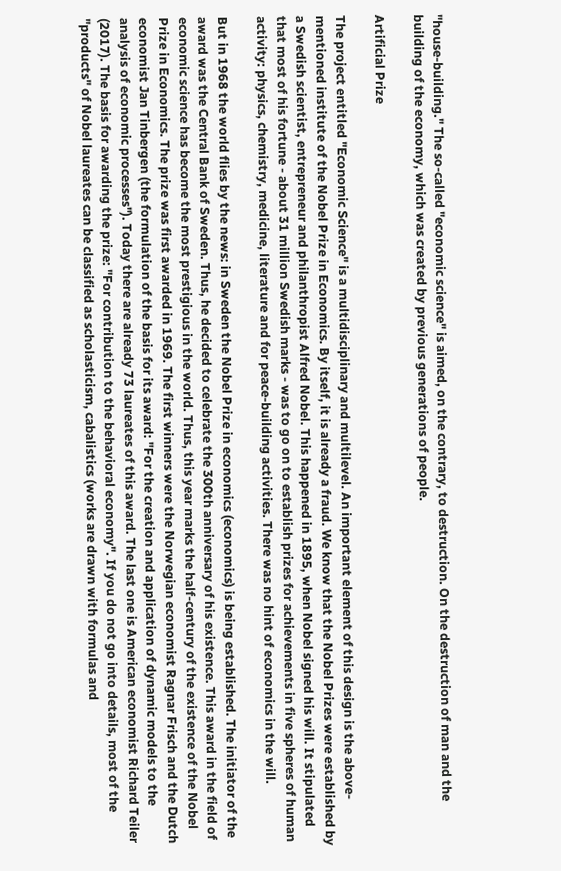"house-building." The so-called "economic science" is aimed, on the contrary, to destruction. On the destruction of man and the building of the economy, which was created by previous generations of people.

Artificial Prize

The project entitled "Economic Science" is a multidisciplinary and multilevel. An important element of this design is the above-mentioned institute of the Nobel Prize in Economics. By itself, it is already a fraud. We know that the Nobel Prizes were established by a Swedish scientist, entrepreneur and philanthropist Alfred Nobel. This happened in 1895, when Nobel signed his will. It stipulated that most of his fortune - about 31 million Swedish marks - was to go on to establish prizes for achievements in five spheres of human activity: physics, chemistry, medicine, literature and for peace-building activities. There was no hint of economics in the will.

But in 1968 the world flies by the news: in Sweden the Nobel Prize in economics (economics) is being established. The initiator of the award was the Central Bank of Sweden. Thus, he decided to celebrate the 300th anniversary of his existence. This award in the field of economic science has become the most prestigious in the world. Thus, this year marks the half-century of the existence of the Nobel Prize in Economics. The prize was first awarded in 1969. The first winners were the Norwegian economist Ragnar Frisch and the Dutch economist Jan Tinbergen (the formulation of the basis for its award: "For the creation and application of dynamic models to the analysis of economic processes"). Today there are already 73 laureates of this award. The last one is American economist Richard Teiler (2017). The basis for awarding the prize: "For contribution to the behavioral economy". If you do not go into details, most of the "products" of Nobel laureates can be classified as scholasticism, cabalistics (works are drawn with formulas and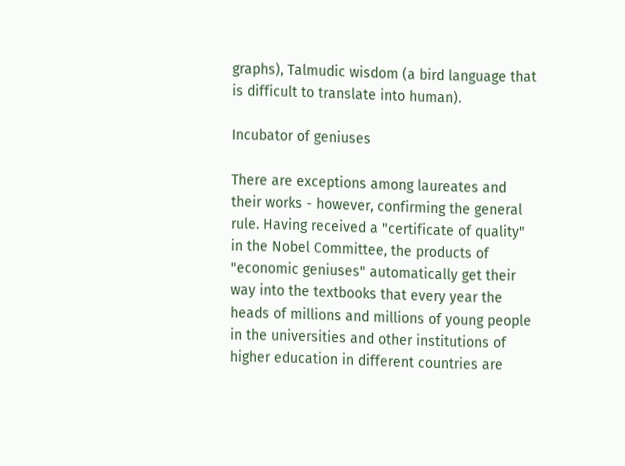graphs), Talmudic wisdom (a bird language that is difficult to translate into human).

Incubator of geniuses

There are exceptions among laureates and their works - however, confirming the general rule. Having received a "certificate of quality" in the Nobel Committee, the products of "economic geniuses" automatically get their way into the textbooks that every year the heads of millions and millions of young people in the universities and other institutions of higher education in different countries are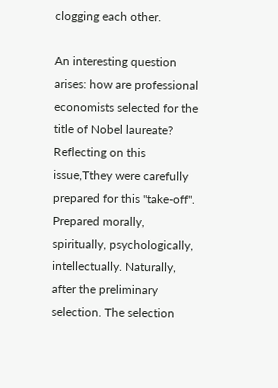clogging each other.

An interesting question arises: how are professional economists selected for the title of Nobel laureate? Reflecting on this issue,Tthey were carefully prepared for this "take-off". Prepared morally, spiritually, psychologically, intellectually. Naturally, after the preliminary selection. The selection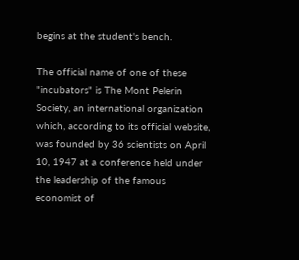begins at the student's bench.

The official name of one of these "incubators" is The Mont Pelerin Society, an international organization which, according to its official website, was founded by 36 scientists on April 10, 1947 at a conference held under the leadership of the famous economist of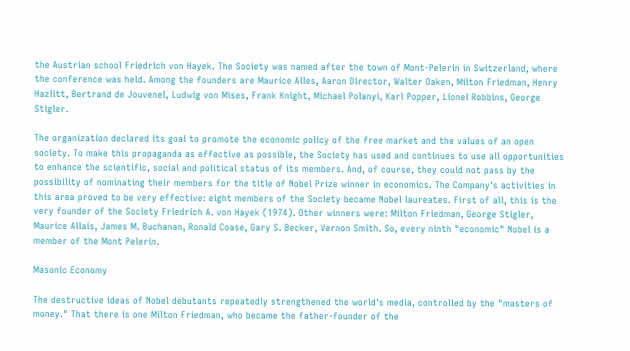the Austrian school Friedrich von Hayek. The Society was named after the town of Mont-Pelerin in Switzerland, where the conference was held. Among the founders are Maurice Alles, Aaron Director, Walter Oaken, Milton Friedman, Henry Hazlitt, Bertrand de Jouvenel, Ludwig von Mises, Frank Knight, Michael Polanyi, Karl Popper, Lionel Robbins, George Stigler.

The organization declared its goal to promote the economic policy of the free market and the values of an open society. To make this propaganda as effective as possible, the Society has used and continues to use all opportunities to enhance the scientific, social and political status of its members. And, of course, they could not pass by the possibility of nominating their members for the title of Nobel Prize winner in economics. The Company's activities in this area proved to be very effective: eight members of the Society became Nobel laureates. First of all, this is the very founder of the Society Friedrich A. von Hayek (1974). Other winners were: Milton Friedman, George Stigler, Maurice Allais, James M. Buchanan, Ronald Coase, Gary S. Becker, Vernon Smith. So, every ninth "economic" Nobel is a member of the Mont Pelerin.

Masonic Economy

The destructive ideas of Nobel debutants repeatedly strengthened the world's media, controlled by the "masters of money." That there is one Milton Friedman, who became the father-founder of the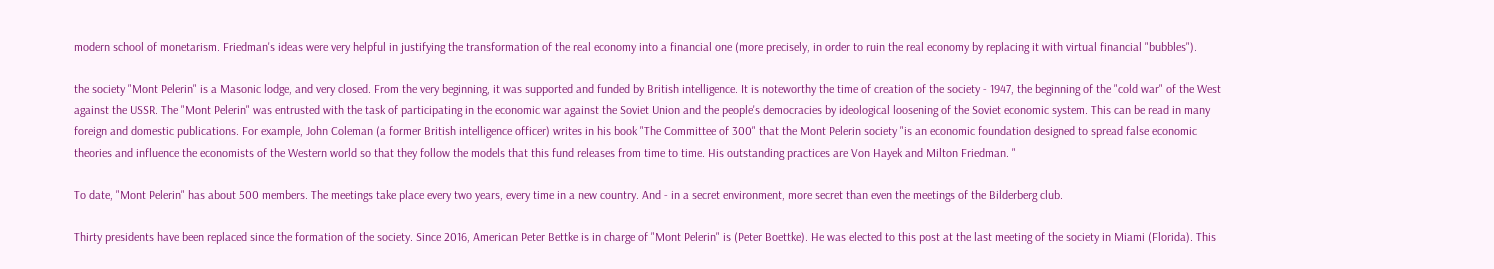modern school of monetarism. Friedman's ideas were very helpful in justifying the transformation of the real economy into a financial one (more precisely, in order to ruin the real economy by replacing it with virtual financial "bubbles").

the society "Mont Pelerin" is a Masonic lodge, and very closed. From the very beginning, it was supported and funded by British intelligence. It is noteworthy the time of creation of the society - 1947, the beginning of the "cold war" of the West against the USSR. The "Mont Pelerin" was entrusted with the task of participating in the economic war against the Soviet Union and the people's democracies by ideological loosening of the Soviet economic system. This can be read in many foreign and domestic publications. For example, John Coleman (a former British intelligence officer) writes in his book "The Committee of 300" that the Mont Pelerin society "is an economic foundation designed to spread false economic theories and influence the economists of the Western world so that they follow the models that this fund releases from time to time. His outstanding practices are Von Hayek and Milton Friedman. "

To date, "Mont Pelerin" has about 500 members. The meetings take place every two years, every time in a new country. And - in a secret environment, more secret than even the meetings of the Bilderberg club.

Thirty presidents have been replaced since the formation of the society. Since 2016, American Peter Bettke is in charge of "Mont Pelerin" is (Peter Boettke). He was elected to this post at the last meeting of the society in Miami (Florida). This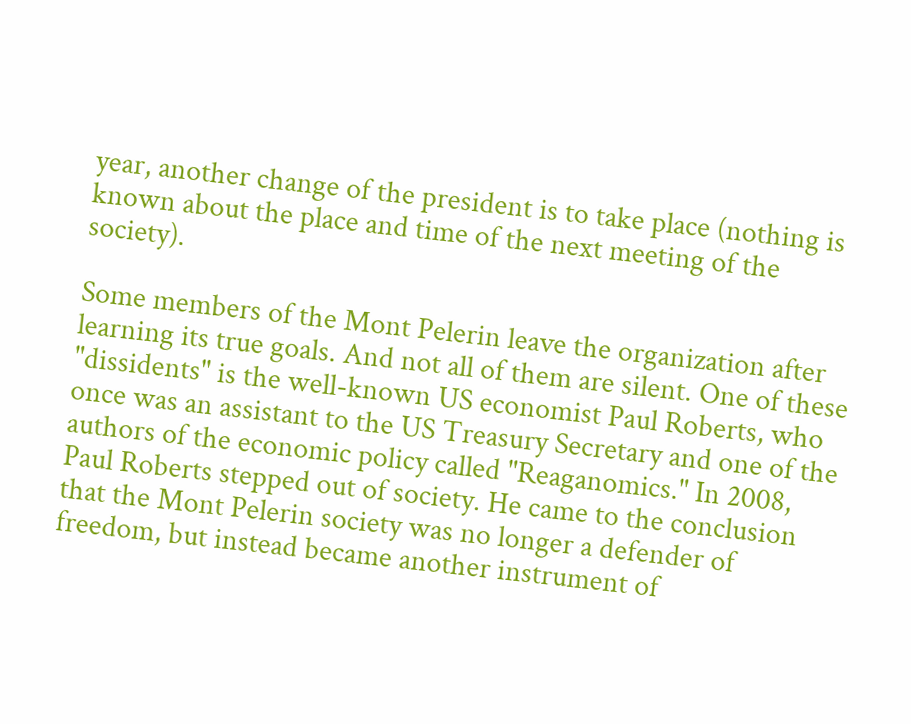year, another change of the president is to take place (nothing is known about the place and time of the next meeting of the society).

Some members of the Mont Pelerin leave the organization after learning its true goals. And not all of them are silent. One of these "dissidents" is the well-known US economist Paul Roberts, who once was an assistant to the US Treasury Secretary and one of the authors of the economic policy called "Reaganomics." In 2008, Paul Roberts stepped out of society. He came to the conclusion that the Mont Pelerin society was no longer a defender of freedom, but instead became another instrument of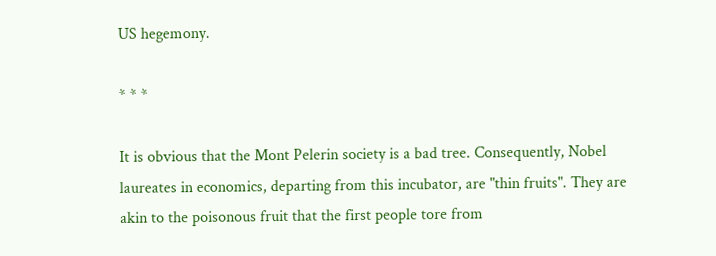US hegemony.

* * *

It is obvious that the Mont Pelerin society is a bad tree. Consequently, Nobel laureates in economics, departing from this incubator, are "thin fruits". They are akin to the poisonous fruit that the first people tore from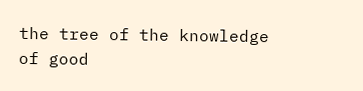the tree of the knowledge of good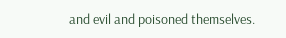and evil and poisoned themselves.